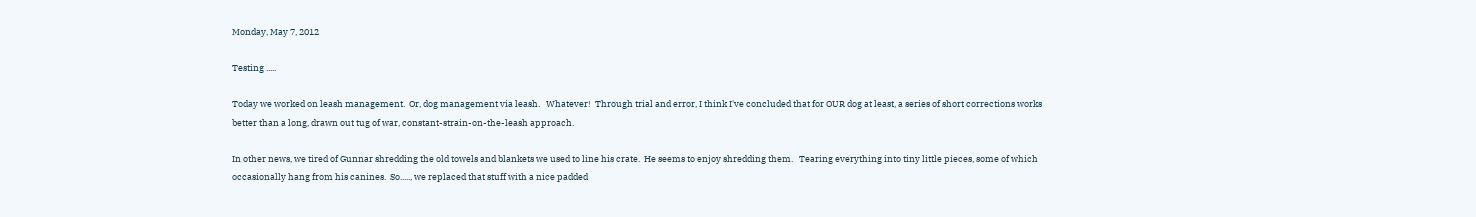Monday, May 7, 2012

Testing .....

Today we worked on leash management.  Or, dog management via leash.   Whatever!  Through trial and error, I think I've concluded that for OUR dog at least, a series of short corrections works better than a long, drawn out tug of war, constant-strain-on-the-leash approach.

In other news, we tired of Gunnar shredding the old towels and blankets we used to line his crate.  He seems to enjoy shredding them.   Tearing everything into tiny little pieces, some of which occasionally hang from his canines.  So....., we replaced that stuff with a nice padded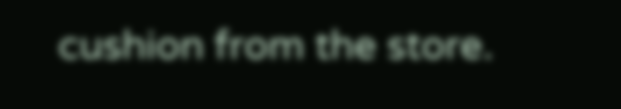cushion from the store.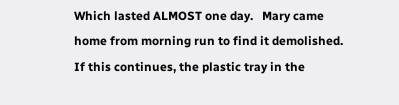Which lasted ALMOST one day.   Mary came home from morning run to find it demolished.  If this continues, the plastic tray in the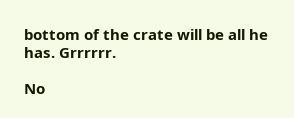bottom of the crate will be all he has. Grrrrrr.

No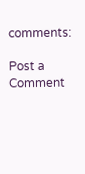comments:

Post a Comment